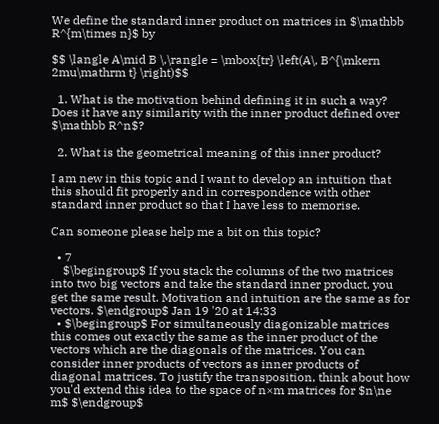We define the standard inner product on matrices in $\mathbb R^{m\times n}$ by

$$ \langle A\mid B \,\rangle = \mbox{tr} \left(A\, B^{\mkern 2mu\mathrm t} \right)$$

  1. What is the motivation behind defining it in such a way? Does it have any similarity with the inner product defined over $\mathbb R^n$?

  2. What is the geometrical meaning of this inner product?

I am new in this topic and I want to develop an intuition that this should fit properly and in correspondence with other standard inner product so that I have less to memorise.

Can someone please help me a bit on this topic?

  • 7
    $\begingroup$ If you stack the columns of the two matrices into two big vectors and take the standard inner product, you get the same result. Motivation and intuition are the same as for vectors. $\endgroup$ Jan 19 '20 at 14:33
  • $\begingroup$ For simultaneously diagonizable matrices this comes out exactly the same as the inner product of the vectors which are the diagonals of the matrices. You can consider inner products of vectors as inner products of diagonal matrices. To justify the transposition, think about how you'd extend this idea to the space of n×m matrices for $n\ne m$ $\endgroup$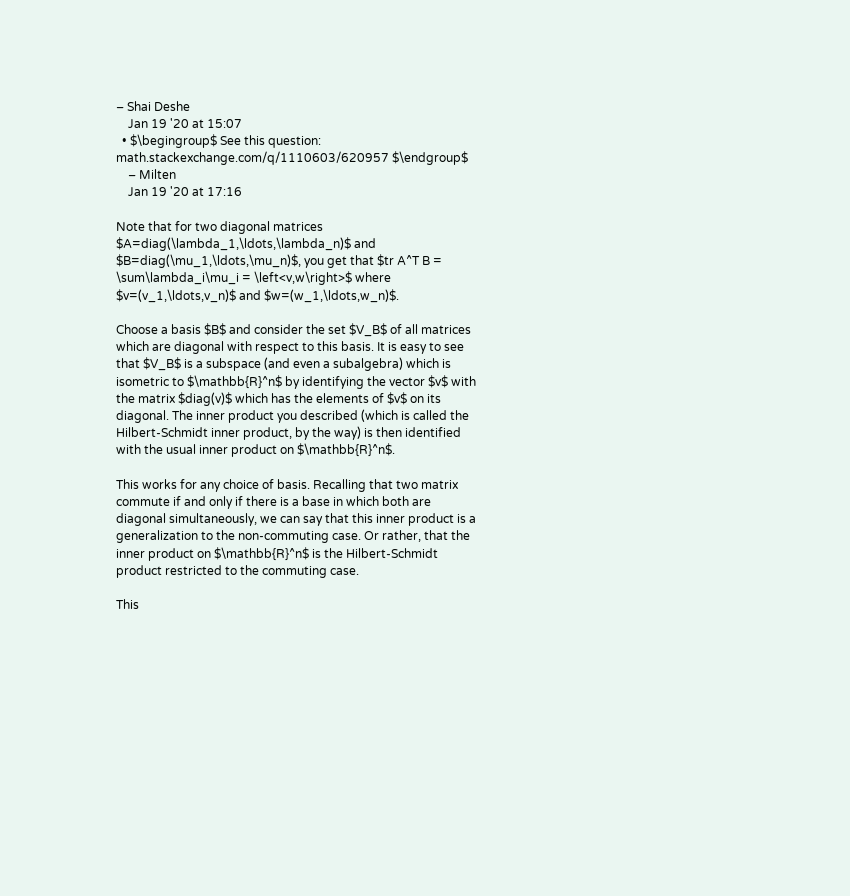– Shai Deshe
    Jan 19 '20 at 15:07
  • $\begingroup$ See this question: math.stackexchange.com/q/1110603/620957 $\endgroup$
    – Milten
    Jan 19 '20 at 17:16

Note that for two diagonal matrices $A=diag(\lambda_1,\ldots,\lambda_n)$ and $B=diag(\mu_1,\ldots,\mu_n)$, you get that $tr A^T B = \sum\lambda_i\mu_i = \left<v,w\right>$ where $v=(v_1,\ldots,v_n)$ and $w=(w_1,\ldots,w_n)$.

Choose a basis $B$ and consider the set $V_B$ of all matrices which are diagonal with respect to this basis. It is easy to see that $V_B$ is a subspace (and even a subalgebra) which is isometric to $\mathbb{R}^n$ by identifying the vector $v$ with the matrix $diag(v)$ which has the elements of $v$ on its diagonal. The inner product you described (which is called the Hilbert-Schmidt inner product, by the way) is then identified with the usual inner product on $\mathbb{R}^n$.

This works for any choice of basis. Recalling that two matrix commute if and only if there is a base in which both are diagonal simultaneously, we can say that this inner product is a generalization to the non-commuting case. Or rather, that the inner product on $\mathbb{R}^n$ is the Hilbert-Schmidt product restricted to the commuting case.

This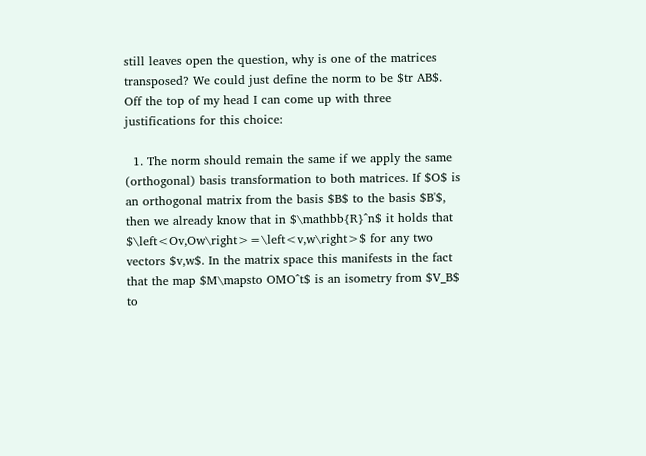still leaves open the question, why is one of the matrices transposed? We could just define the norm to be $tr AB$. Off the top of my head I can come up with three justifications for this choice:

  1. The norm should remain the same if we apply the same (orthogonal) basis transformation to both matrices. If $O$ is an orthogonal matrix from the basis $B$ to the basis $B'$, then we already know that in $\mathbb{R}^n$ it holds that $\left<Ov,Ow\right>=\left<v,w\right>$ for any two vectors $v,w$. In the matrix space this manifests in the fact that the map $M\mapsto OMO^t$ is an isometry from $V_B$ to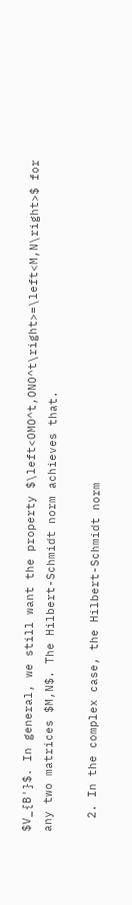$V_{B'}$. In general, we still want the property $\left<OMO^t,ONO^t\right>=\left<M,N\right>$ for any two matrices $M,N$. The Hilbert-Schmidt norm achieves that.

  2. In the complex case, the Hilbert-Schmidt norm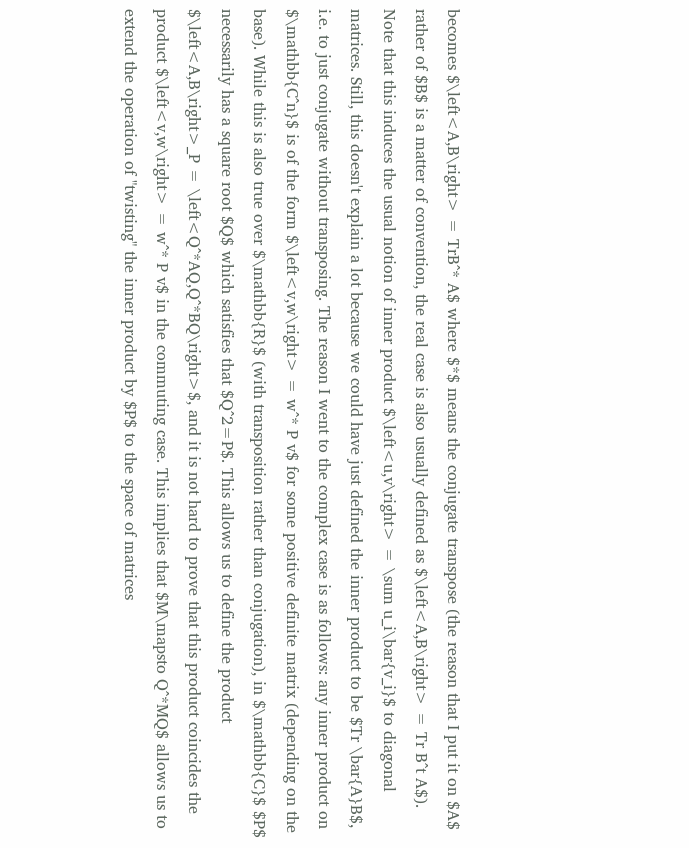becomes $\left<A,B\right> = TrB^* A$ where $*$ means the conjugate transpose (the reason that I put it on $A$ rather of $B$ is a matter of convention, the real case is also usually defined as $\left<A,B\right> = Tr B^t A$). Note that this induces the usual notion of inner product $\left<u,v\right> = \sum u_i\bar{v_i}$ to diagonal matrices. Still, this doesn't explain a lot because we could have just defined the inner product to be $Tr \bar{A}B$, i.e. to just conjugate without transposing. The reason I went to the complex case is as follows: any inner product on $\mathbb{C^n}$ is of the form $\left<v,w\right> = w^* P v$ for some positive definite matrix (depending on the base). While this is also true over $\mathbb{R}$ (with transposition rather than conjugation), in $\mathbb{C}$ $P$ necessarily has a square root $Q$ which satisfies that $Q^2=P$. This allows us to define the product $\left<A,B\right>_P = \left<Q^*AQ,Q^*BQ\right>$, and it is not hard to prove that this product coincides the product $\left<v,w\right> = w^* P v$ in the commuting case. This implies that $M\mapsto Q^*MQ$ allows us to extend the operation of "twisting" the inner product by $P$ to the space of matrices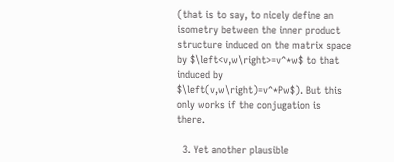(that is to say, to nicely define an isometry between the inner product structure induced on the matrix space by $\left<v,w\right>=v^*w$ to that induced by $\left(v,w\right)=v^*Pw$). But this only works if the conjugation is there.

  3. Yet another plausible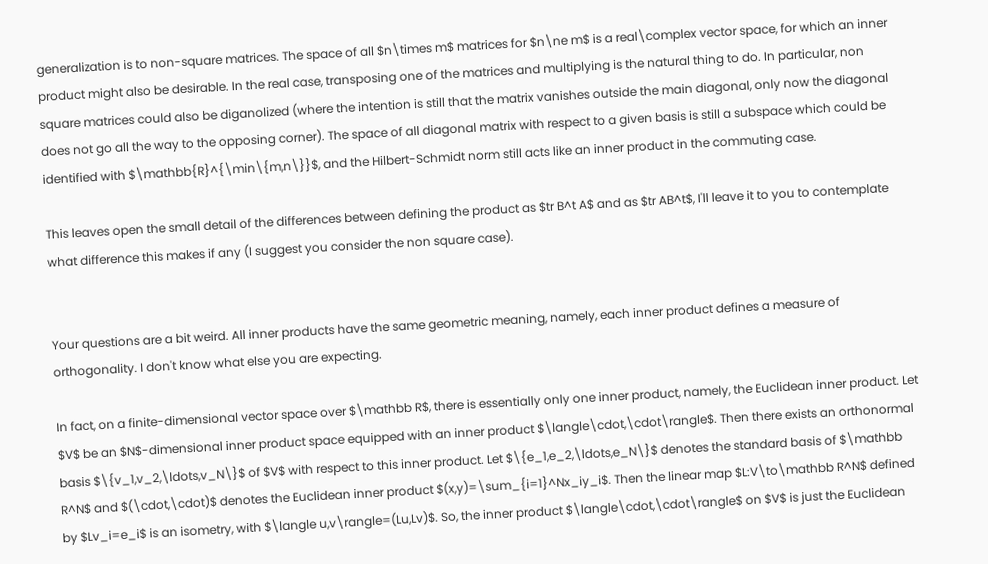generalization is to non-square matrices. The space of all $n\times m$ matrices for $n\ne m$ is a real\complex vector space, for which an inner product might also be desirable. In the real case, transposing one of the matrices and multiplying is the natural thing to do. In particular, non square matrices could also be diganolized (where the intention is still that the matrix vanishes outside the main diagonal, only now the diagonal does not go all the way to the opposing corner). The space of all diagonal matrix with respect to a given basis is still a subspace which could be identified with $\mathbb{R}^{\min\{m,n\}}$, and the Hilbert-Schmidt norm still acts like an inner product in the commuting case.

This leaves open the small detail of the differences between defining the product as $tr B^t A$ and as $tr AB^t$, I'll leave it to you to contemplate what difference this makes if any (I suggest you consider the non square case).


Your questions are a bit weird. All inner products have the same geometric meaning, namely, each inner product defines a measure of orthogonality. I don't know what else you are expecting.

In fact, on a finite-dimensional vector space over $\mathbb R$, there is essentially only one inner product, namely, the Euclidean inner product. Let $V$ be an $N$-dimensional inner product space equipped with an inner product $\langle\cdot,\cdot\rangle$. Then there exists an orthonormal basis $\{v_1,v_2,\ldots,v_N\}$ of $V$ with respect to this inner product. Let $\{e_1,e_2,\ldots,e_N\}$ denotes the standard basis of $\mathbb R^N$ and $(\cdot,\cdot)$ denotes the Euclidean inner product $(x,y)=\sum_{i=1}^Nx_iy_i$. Then the linear map $L:V\to\mathbb R^N$ defined by $Lv_i=e_i$ is an isometry, with $\langle u,v\rangle=(Lu,Lv)$. So, the inner product $\langle\cdot,\cdot\rangle$ on $V$ is just the Euclidean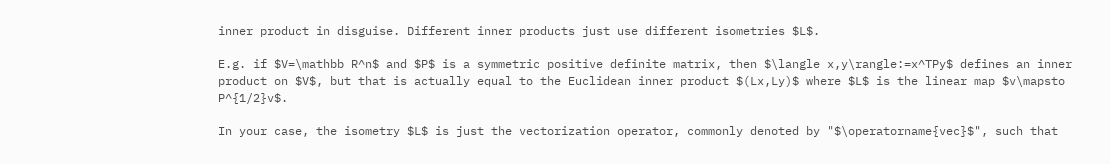inner product in disguise. Different inner products just use different isometries $L$.

E.g. if $V=\mathbb R^n$ and $P$ is a symmetric positive definite matrix, then $\langle x,y\rangle:=x^TPy$ defines an inner product on $V$, but that is actually equal to the Euclidean inner product $(Lx,Ly)$ where $L$ is the linear map $v\mapsto P^{1/2}v$.

In your case, the isometry $L$ is just the vectorization operator, commonly denoted by "$\operatorname{vec}$", such that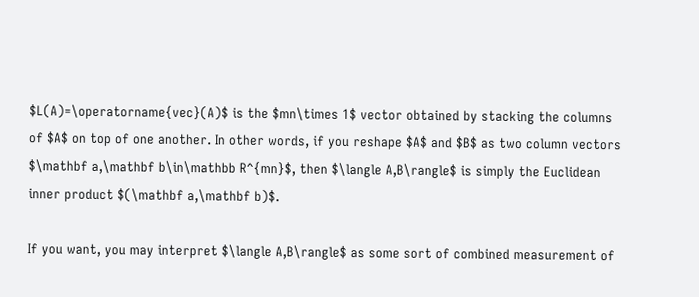$L(A)=\operatorname{vec}(A)$ is the $mn\times 1$ vector obtained by stacking the columns of $A$ on top of one another. In other words, if you reshape $A$ and $B$ as two column vectors $\mathbf a,\mathbf b\in\mathbb R^{mn}$, then $\langle A,B\rangle$ is simply the Euclidean inner product $(\mathbf a,\mathbf b)$.

If you want, you may interpret $\langle A,B\rangle$ as some sort of combined measurement of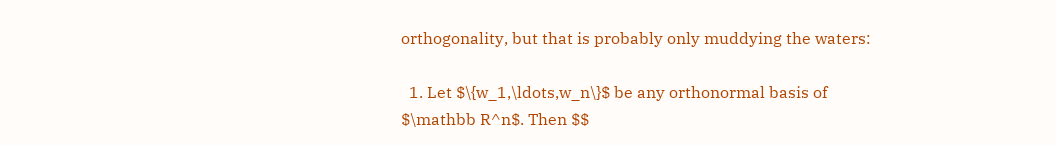orthogonality, but that is probably only muddying the waters:

  1. Let $\{w_1,\ldots,w_n\}$ be any orthonormal basis of $\mathbb R^n$. Then $$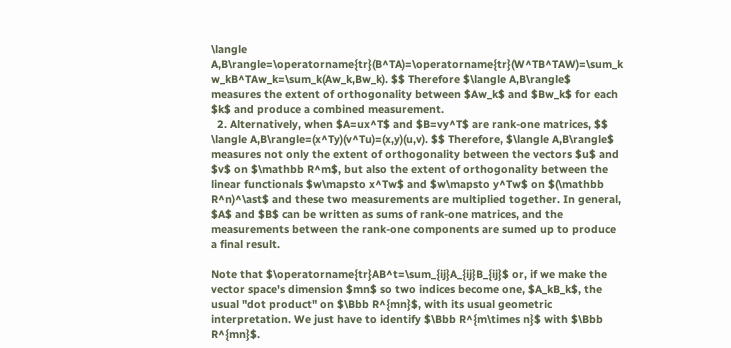\langle A,B\rangle=\operatorname{tr}(B^TA)=\operatorname{tr}(W^TB^TAW)=\sum_k w_kB^TAw_k=\sum_k(Aw_k,Bw_k). $$ Therefore $\langle A,B\rangle$ measures the extent of orthogonality between $Aw_k$ and $Bw_k$ for each $k$ and produce a combined measurement.
  2. Alternatively, when $A=ux^T$ and $B=vy^T$ are rank-one matrices, $$ \langle A,B\rangle=(x^Ty)(v^Tu)=(x,y)(u,v). $$ Therefore, $\langle A,B\rangle$ measures not only the extent of orthogonality between the vectors $u$ and $v$ on $\mathbb R^m$, but also the extent of orthogonality between the linear functionals $w\mapsto x^Tw$ and $w\mapsto y^Tw$ on $(\mathbb R^n)^\ast$ and these two measurements are multiplied together. In general, $A$ and $B$ can be written as sums of rank-one matrices, and the measurements between the rank-one components are sumed up to produce a final result.

Note that $\operatorname{tr}AB^t=\sum_{ij}A_{ij}B_{ij}$ or, if we make the vector space's dimension $mn$ so two indices become one, $A_kB_k$, the usual "dot product" on $\Bbb R^{mn}$, with its usual geometric interpretation. We just have to identify $\Bbb R^{m\times n}$ with $\Bbb R^{mn}$.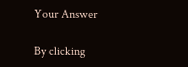Your Answer

By clicking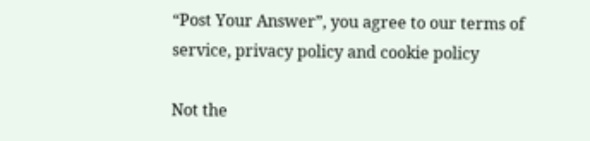“Post Your Answer”, you agree to our terms of service, privacy policy and cookie policy

Not the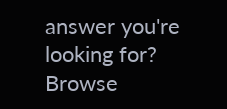answer you're looking for? Browse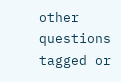other questions tagged or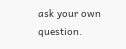ask your own question.